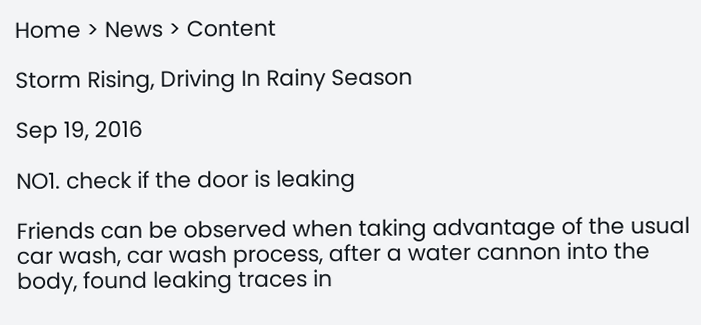Home > News > Content

Storm Rising, Driving In Rainy Season

Sep 19, 2016

NO1. check if the door is leaking

Friends can be observed when taking advantage of the usual car wash, car wash process, after a water cannon into the body, found leaking traces in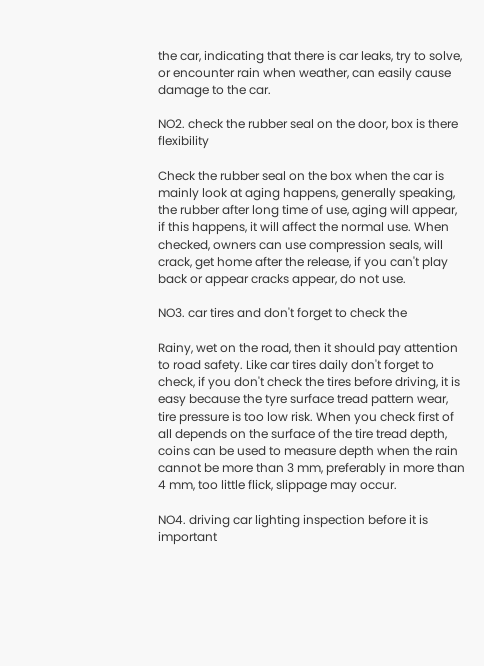the car, indicating that there is car leaks, try to solve, or encounter rain when weather, can easily cause damage to the car.

NO2. check the rubber seal on the door, box is there flexibility

Check the rubber seal on the box when the car is mainly look at aging happens, generally speaking, the rubber after long time of use, aging will appear, if this happens, it will affect the normal use. When checked, owners can use compression seals, will crack, get home after the release, if you can't play back or appear cracks appear, do not use.

NO3. car tires and don't forget to check the

Rainy, wet on the road, then it should pay attention to road safety. Like car tires daily don't forget to check, if you don't check the tires before driving, it is easy because the tyre surface tread pattern wear, tire pressure is too low risk. When you check first of all depends on the surface of the tire tread depth, coins can be used to measure depth when the rain cannot be more than 3 mm, preferably in more than 4 mm, too little flick, slippage may occur.

NO4. driving car lighting inspection before it is important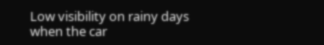Low visibility on rainy days when the car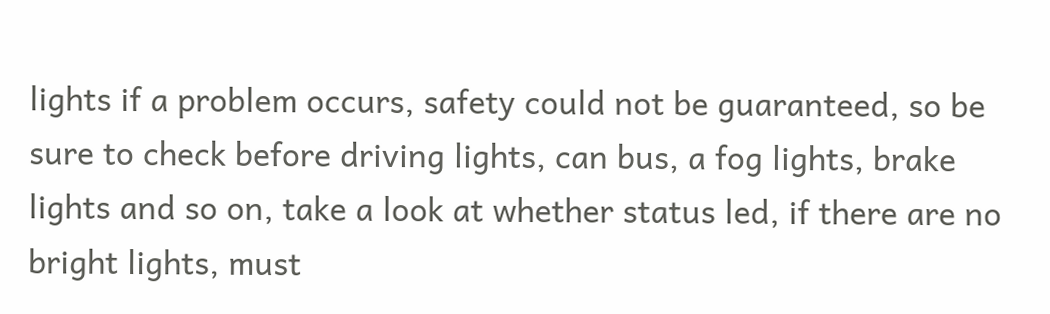lights if a problem occurs, safety could not be guaranteed, so be sure to check before driving lights, can bus, a fog lights, brake lights and so on, take a look at whether status led, if there are no bright lights, must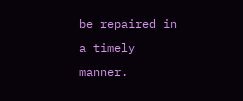be repaired in a timely manner.